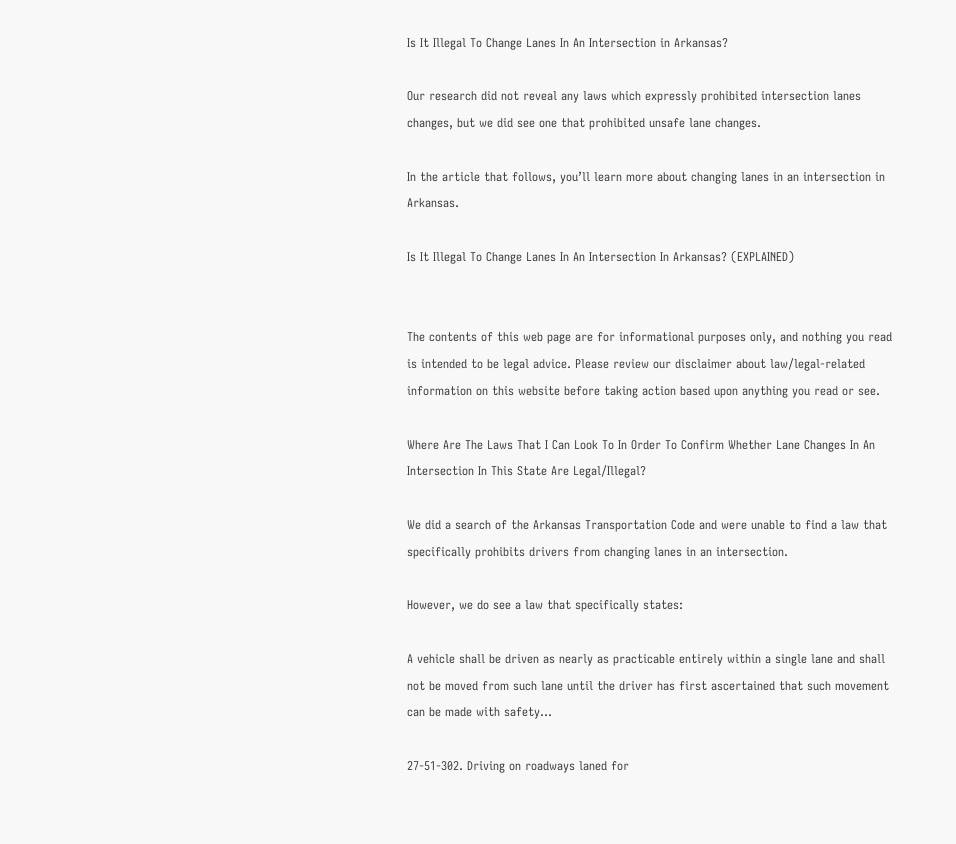Is It Illegal To Change Lanes In An Intersection in Arkansas?

Our research did not reveal any laws which expressly prohibited intersection lanes changes, but we did see one that prohibited unsafe lane changes.

In the article that follows, you’ll learn more about changing lanes in an intersection in Arkansas.

Is It Illegal To Change Lanes In An Intersection In Arkansas? (EXPLAINED)


The contents of this web page are for informational purposes only, and nothing you read is intended to be legal advice. Please review our disclaimer about law/legal-related information on this website before taking action based upon anything you read or see.

Where Are The Laws That I Can Look To In Order To Confirm Whether Lane Changes In An Intersection In This State Are Legal/Illegal?

We did a search of the Arkansas Transportation Code and were unable to find a law that specifically prohibits drivers from changing lanes in an intersection.

However, we do see a law that specifically states:

A vehicle shall be driven as nearly as practicable entirely within a single lane and shall not be moved from such lane until the driver has first ascertained that such movement can be made with safety…

27-51-302. Driving on roadways laned for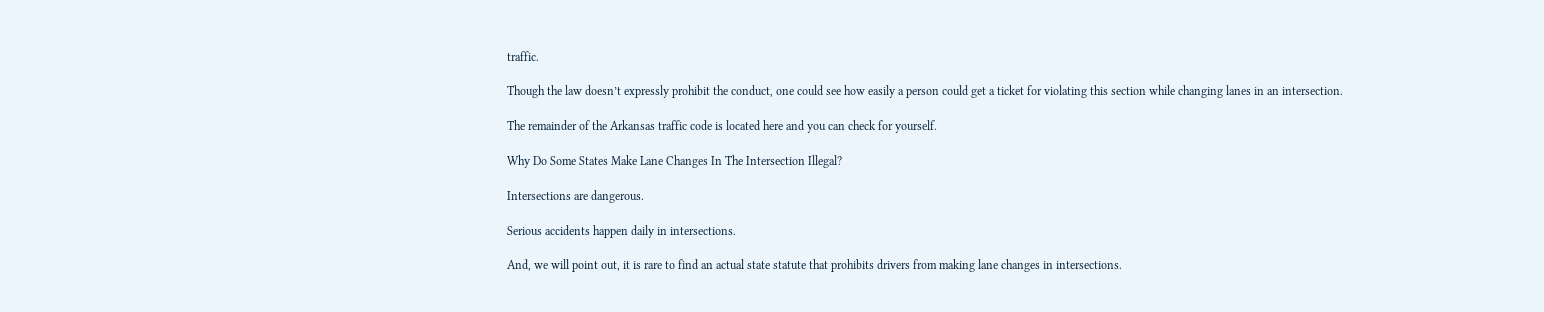traffic.

Though the law doesn’t expressly prohibit the conduct, one could see how easily a person could get a ticket for violating this section while changing lanes in an intersection.

The remainder of the Arkansas traffic code is located here and you can check for yourself.

Why Do Some States Make Lane Changes In The Intersection Illegal?

Intersections are dangerous.

Serious accidents happen daily in intersections.

And, we will point out, it is rare to find an actual state statute that prohibits drivers from making lane changes in intersections.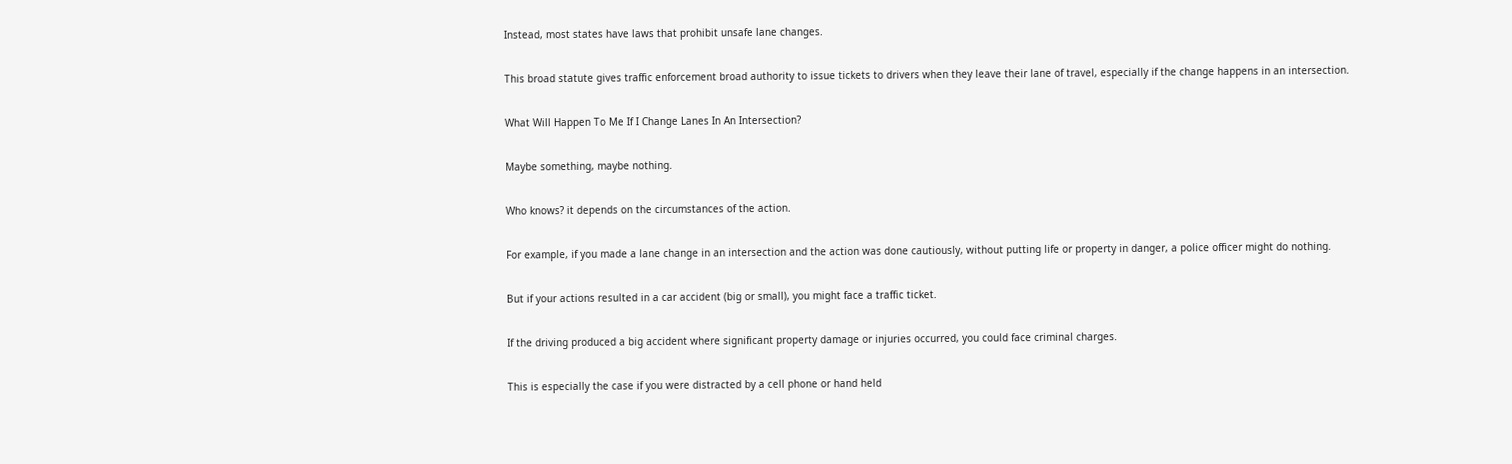Instead, most states have laws that prohibit unsafe lane changes.

This broad statute gives traffic enforcement broad authority to issue tickets to drivers when they leave their lane of travel, especially if the change happens in an intersection.

What Will Happen To Me If I Change Lanes In An Intersection?

Maybe something, maybe nothing.

Who knows? it depends on the circumstances of the action.

For example, if you made a lane change in an intersection and the action was done cautiously, without putting life or property in danger, a police officer might do nothing.

But if your actions resulted in a car accident (big or small), you might face a traffic ticket.

If the driving produced a big accident where significant property damage or injuries occurred, you could face criminal charges.

This is especially the case if you were distracted by a cell phone or hand held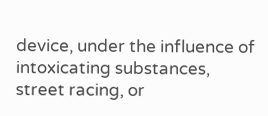device, under the influence of intoxicating substances, street racing, or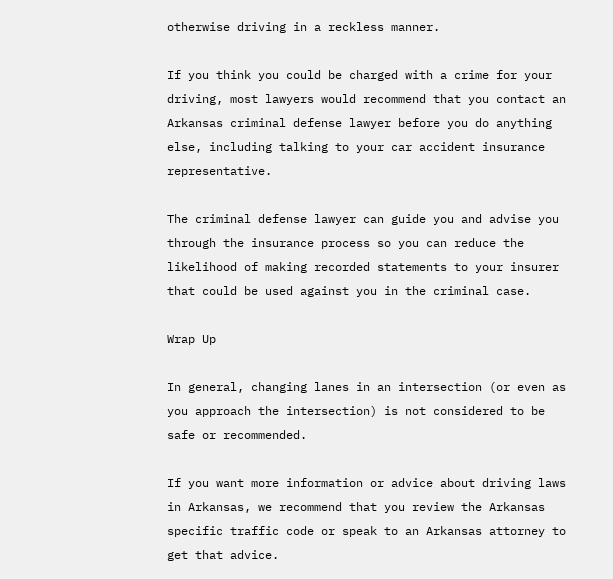otherwise driving in a reckless manner.

If you think you could be charged with a crime for your driving, most lawyers would recommend that you contact an Arkansas criminal defense lawyer before you do anything else, including talking to your car accident insurance representative.

The criminal defense lawyer can guide you and advise you through the insurance process so you can reduce the likelihood of making recorded statements to your insurer that could be used against you in the criminal case.

Wrap Up

In general, changing lanes in an intersection (or even as you approach the intersection) is not considered to be safe or recommended.

If you want more information or advice about driving laws in Arkansas, we recommend that you review the Arkansas specific traffic code or speak to an Arkansas attorney to get that advice.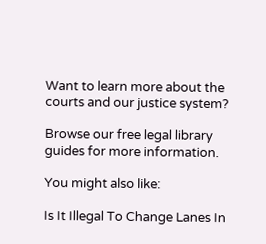Want to learn more about the courts and our justice system?

Browse our free legal library guides for more information.

You might also like:

Is It Illegal To Change Lanes In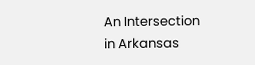An Intersection in Arkansas